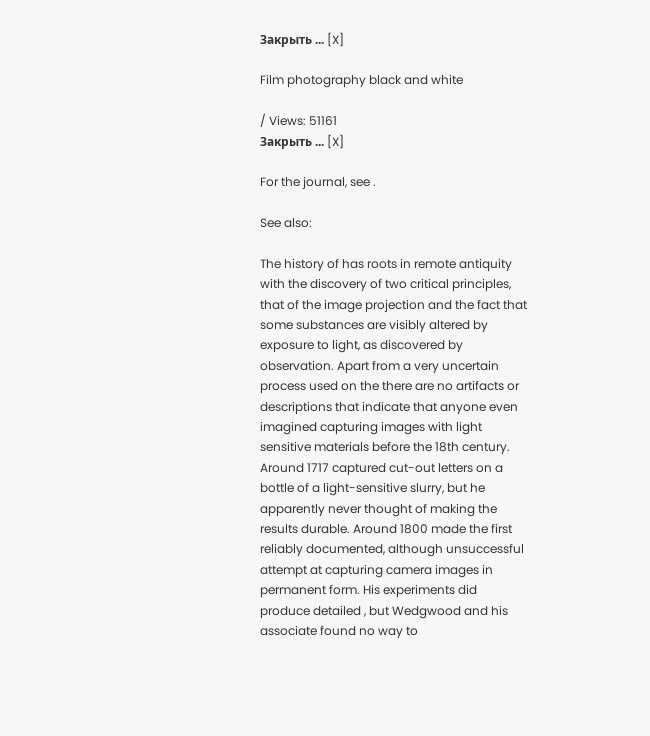Закрыть ... [X]

Film photography black and white

/ Views: 51161
Закрыть ... [X]

For the journal, see .

See also:

The history of has roots in remote antiquity with the discovery of two critical principles, that of the image projection and the fact that some substances are visibly altered by exposure to light, as discovered by observation. Apart from a very uncertain process used on the there are no artifacts or descriptions that indicate that anyone even imagined capturing images with light sensitive materials before the 18th century. Around 1717 captured cut-out letters on a bottle of a light-sensitive slurry, but he apparently never thought of making the results durable. Around 1800 made the first reliably documented, although unsuccessful attempt at capturing camera images in permanent form. His experiments did produce detailed , but Wedgwood and his associate found no way to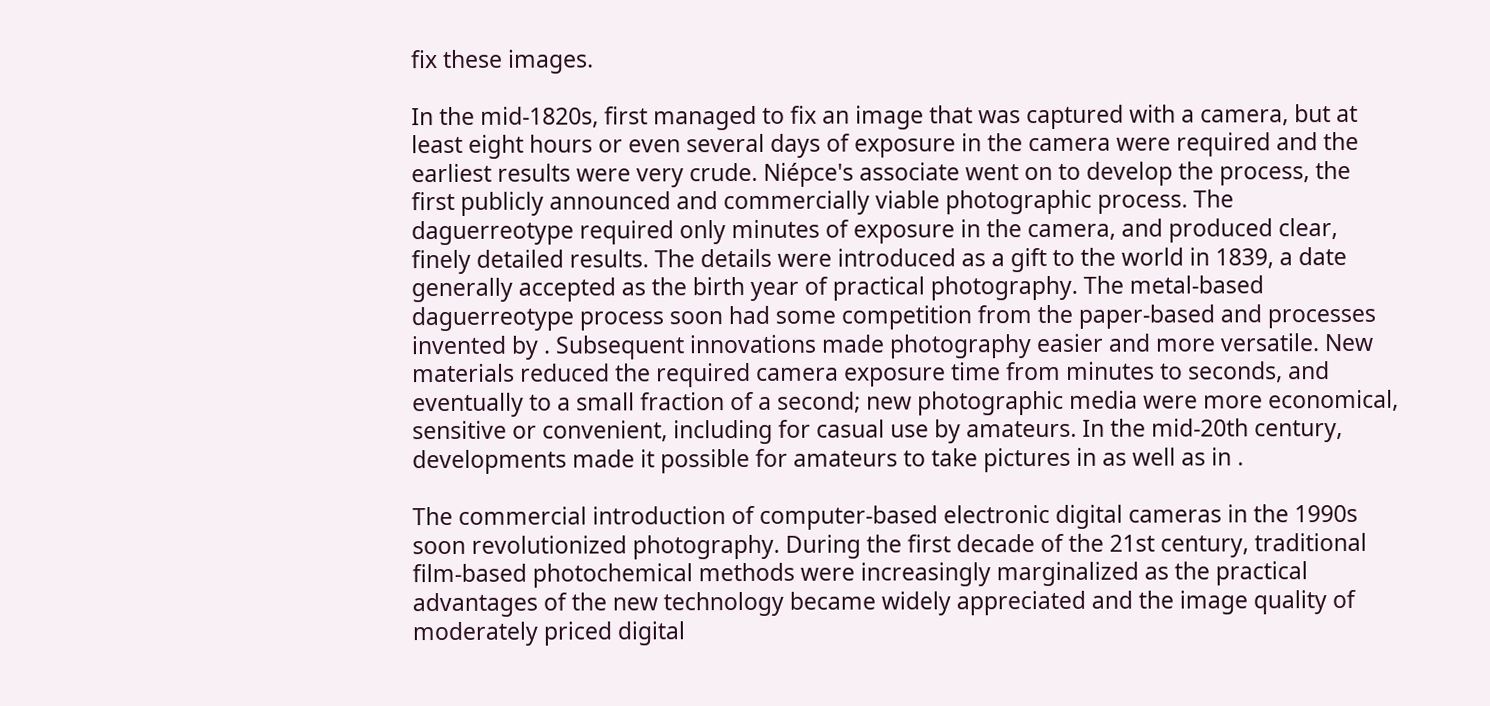fix these images.

In the mid-1820s, first managed to fix an image that was captured with a camera, but at least eight hours or even several days of exposure in the camera were required and the earliest results were very crude. Niépce's associate went on to develop the process, the first publicly announced and commercially viable photographic process. The daguerreotype required only minutes of exposure in the camera, and produced clear, finely detailed results. The details were introduced as a gift to the world in 1839, a date generally accepted as the birth year of practical photography. The metal-based daguerreotype process soon had some competition from the paper-based and processes invented by . Subsequent innovations made photography easier and more versatile. New materials reduced the required camera exposure time from minutes to seconds, and eventually to a small fraction of a second; new photographic media were more economical, sensitive or convenient, including for casual use by amateurs. In the mid-20th century, developments made it possible for amateurs to take pictures in as well as in .

The commercial introduction of computer-based electronic digital cameras in the 1990s soon revolutionized photography. During the first decade of the 21st century, traditional film-based photochemical methods were increasingly marginalized as the practical advantages of the new technology became widely appreciated and the image quality of moderately priced digital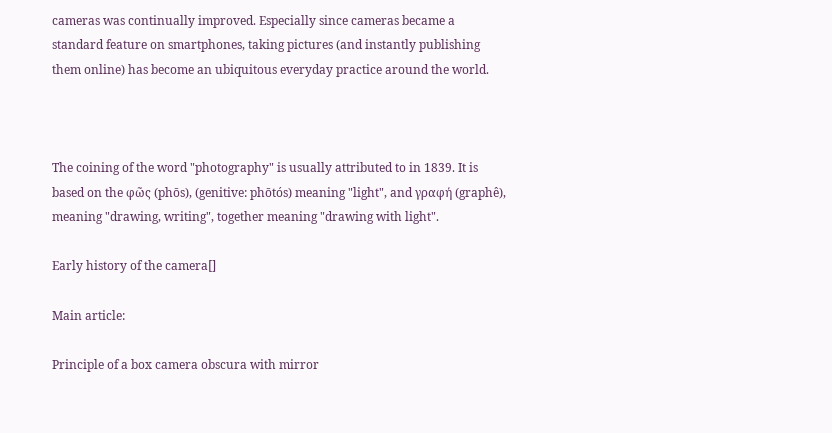cameras was continually improved. Especially since cameras became a standard feature on smartphones, taking pictures (and instantly publishing them online) has become an ubiquitous everyday practice around the world.



The coining of the word "photography" is usually attributed to in 1839. It is based on the φῶς (phōs), (genitive: phōtós) meaning "light", and γραφή (graphê), meaning "drawing, writing", together meaning "drawing with light".

Early history of the camera[]

Main article:

Principle of a box camera obscura with mirror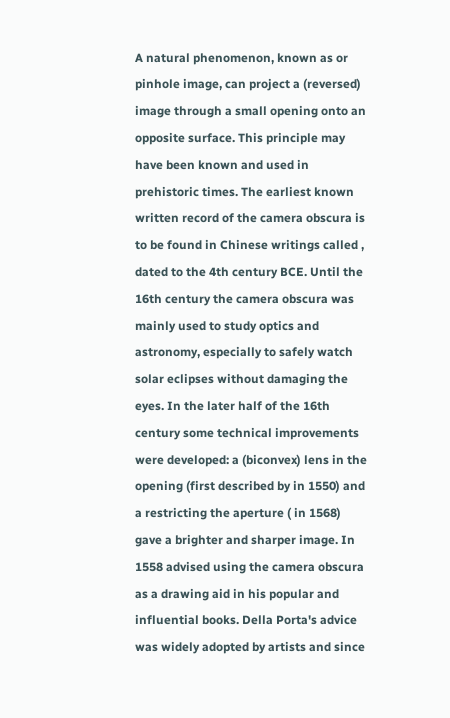A natural phenomenon, known as or pinhole image, can project a (reversed) image through a small opening onto an opposite surface. This principle may have been known and used in prehistoric times. The earliest known written record of the camera obscura is to be found in Chinese writings called , dated to the 4th century BCE. Until the 16th century the camera obscura was mainly used to study optics and astronomy, especially to safely watch solar eclipses without damaging the eyes. In the later half of the 16th century some technical improvements were developed: a (biconvex) lens in the opening (first described by in 1550) and a restricting the aperture ( in 1568) gave a brighter and sharper image. In 1558 advised using the camera obscura as a drawing aid in his popular and influential books. Della Porta's advice was widely adopted by artists and since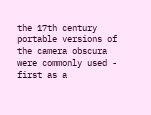the 17th century portable versions of the camera obscura were commonly used - first as a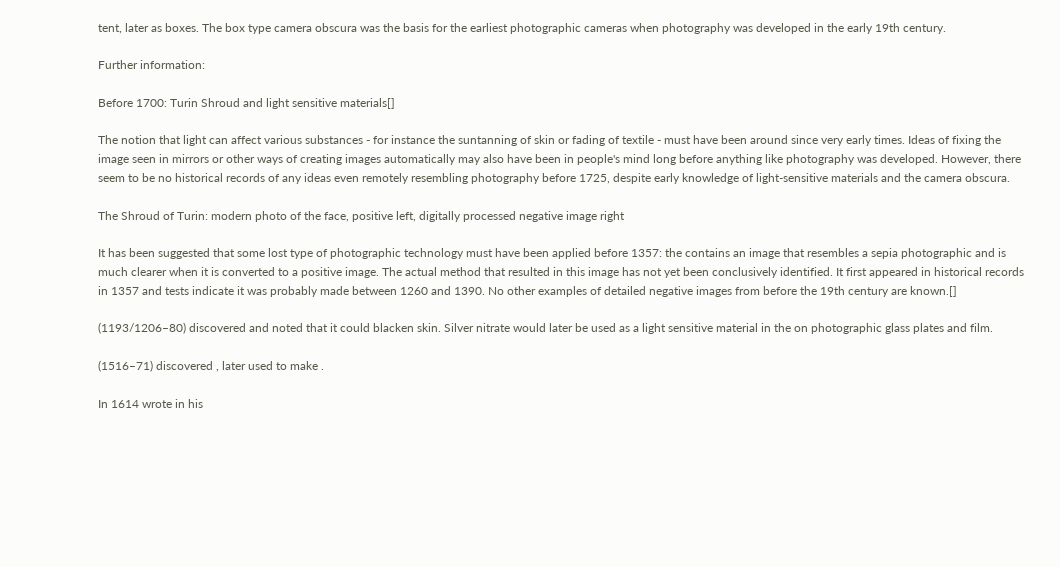tent, later as boxes. The box type camera obscura was the basis for the earliest photographic cameras when photography was developed in the early 19th century.

Further information:

Before 1700: Turin Shroud and light sensitive materials[]

The notion that light can affect various substances - for instance the suntanning of skin or fading of textile - must have been around since very early times. Ideas of fixing the image seen in mirrors or other ways of creating images automatically may also have been in people's mind long before anything like photography was developed. However, there seem to be no historical records of any ideas even remotely resembling photography before 1725, despite early knowledge of light-sensitive materials and the camera obscura.

The Shroud of Turin: modern photo of the face, positive left, digitally processed negative image right

It has been suggested that some lost type of photographic technology must have been applied before 1357: the contains an image that resembles a sepia photographic and is much clearer when it is converted to a positive image. The actual method that resulted in this image has not yet been conclusively identified. It first appeared in historical records in 1357 and tests indicate it was probably made between 1260 and 1390. No other examples of detailed negative images from before the 19th century are known.[]

(1193/1206–80) discovered and noted that it could blacken skin. Silver nitrate would later be used as a light sensitive material in the on photographic glass plates and film.

(1516–71) discovered , later used to make .

In 1614 wrote in his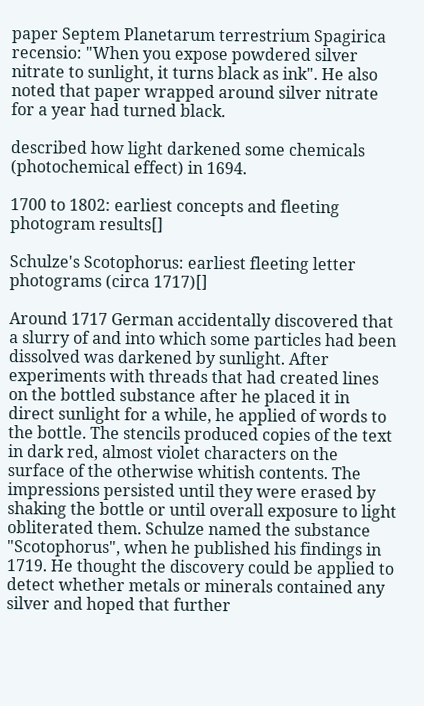paper Septem Planetarum terrestrium Spagirica recensio: "When you expose powdered silver nitrate to sunlight, it turns black as ink". He also noted that paper wrapped around silver nitrate for a year had turned black.

described how light darkened some chemicals (photochemical effect) in 1694.

1700 to 1802: earliest concepts and fleeting photogram results[]

Schulze's Scotophorus: earliest fleeting letter photograms (circa 1717)[]

Around 1717 German accidentally discovered that a slurry of and into which some particles had been dissolved was darkened by sunlight. After experiments with threads that had created lines on the bottled substance after he placed it in direct sunlight for a while, he applied of words to the bottle. The stencils produced copies of the text in dark red, almost violet characters on the surface of the otherwise whitish contents. The impressions persisted until they were erased by shaking the bottle or until overall exposure to light obliterated them. Schulze named the substance "Scotophorus", when he published his findings in 1719. He thought the discovery could be applied to detect whether metals or minerals contained any silver and hoped that further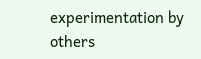experimentation by others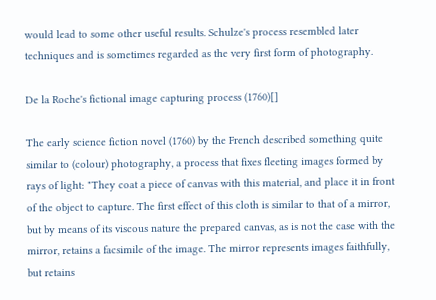would lead to some other useful results. Schulze's process resembled later techniques and is sometimes regarded as the very first form of photography.

De la Roche's fictional image capturing process (1760)[]

The early science fiction novel (1760) by the French described something quite similar to (colour) photography, a process that fixes fleeting images formed by rays of light: "They coat a piece of canvas with this material, and place it in front of the object to capture. The first effect of this cloth is similar to that of a mirror, but by means of its viscous nature the prepared canvas, as is not the case with the mirror, retains a facsimile of the image. The mirror represents images faithfully, but retains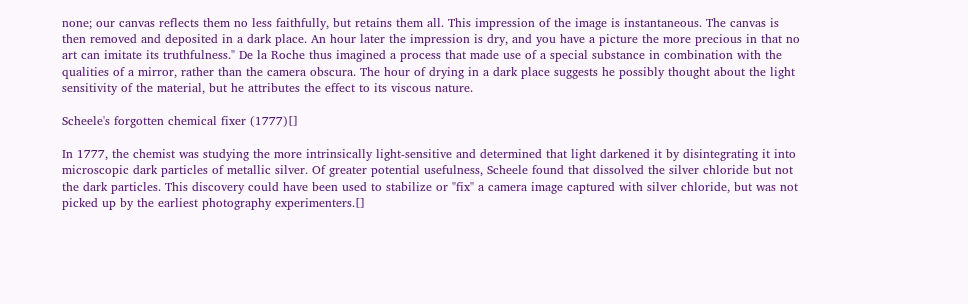none; our canvas reflects them no less faithfully, but retains them all. This impression of the image is instantaneous. The canvas is then removed and deposited in a dark place. An hour later the impression is dry, and you have a picture the more precious in that no art can imitate its truthfulness." De la Roche thus imagined a process that made use of a special substance in combination with the qualities of a mirror, rather than the camera obscura. The hour of drying in a dark place suggests he possibly thought about the light sensitivity of the material, but he attributes the effect to its viscous nature.

Scheele's forgotten chemical fixer (1777)[]

In 1777, the chemist was studying the more intrinsically light-sensitive and determined that light darkened it by disintegrating it into microscopic dark particles of metallic silver. Of greater potential usefulness, Scheele found that dissolved the silver chloride but not the dark particles. This discovery could have been used to stabilize or "fix" a camera image captured with silver chloride, but was not picked up by the earliest photography experimenters.[]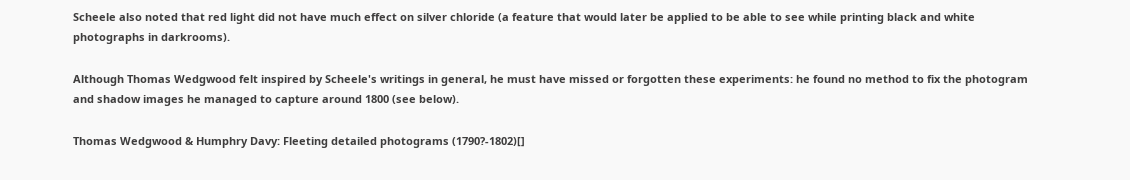Scheele also noted that red light did not have much effect on silver chloride (a feature that would later be applied to be able to see while printing black and white photographs in darkrooms).

Although Thomas Wedgwood felt inspired by Scheele's writings in general, he must have missed or forgotten these experiments: he found no method to fix the photogram and shadow images he managed to capture around 1800 (see below).

Thomas Wedgwood & Humphry Davy: Fleeting detailed photograms (1790?-1802)[]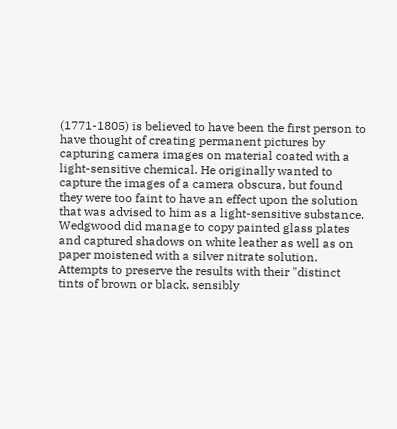(1771-1805) is believed to have been the first person to have thought of creating permanent pictures by capturing camera images on material coated with a light-sensitive chemical. He originally wanted to capture the images of a camera obscura, but found they were too faint to have an effect upon the solution that was advised to him as a light-sensitive substance. Wedgwood did manage to copy painted glass plates and captured shadows on white leather as well as on paper moistened with a silver nitrate solution. Attempts to preserve the results with their "distinct tints of brown or black, sensibly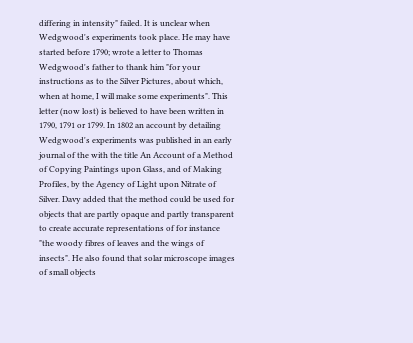differing in intensity" failed. It is unclear when Wedgwood's experiments took place. He may have started before 1790; wrote a letter to Thomas Wedgwood's father to thank him "for your instructions as to the Silver Pictures, about which, when at home, I will make some experiments". This letter (now lost) is believed to have been written in 1790, 1791 or 1799. In 1802 an account by detailing Wedgwood's experiments was published in an early journal of the with the title An Account of a Method of Copying Paintings upon Glass, and of Making Profiles, by the Agency of Light upon Nitrate of Silver. Davy added that the method could be used for objects that are partly opaque and partly transparent to create accurate representations of for instance "the woody fibres of leaves and the wings of insects". He also found that solar microscope images of small objects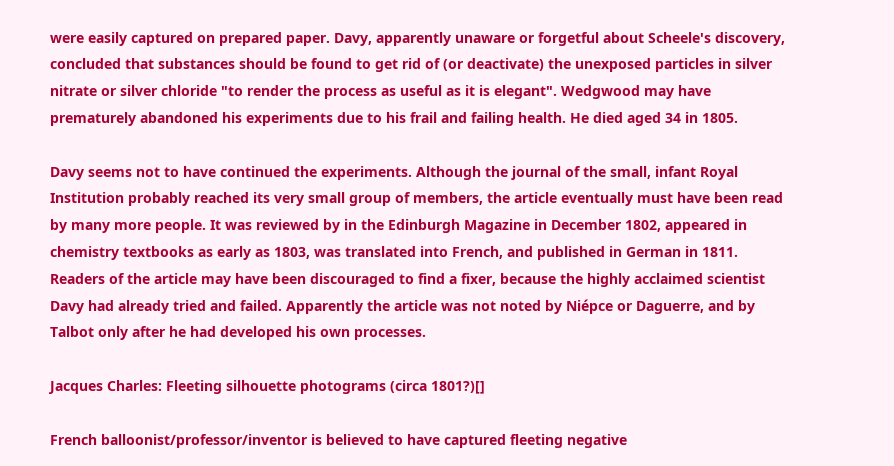were easily captured on prepared paper. Davy, apparently unaware or forgetful about Scheele's discovery, concluded that substances should be found to get rid of (or deactivate) the unexposed particles in silver nitrate or silver chloride "to render the process as useful as it is elegant". Wedgwood may have prematurely abandoned his experiments due to his frail and failing health. He died aged 34 in 1805.

Davy seems not to have continued the experiments. Although the journal of the small, infant Royal Institution probably reached its very small group of members, the article eventually must have been read by many more people. It was reviewed by in the Edinburgh Magazine in December 1802, appeared in chemistry textbooks as early as 1803, was translated into French, and published in German in 1811. Readers of the article may have been discouraged to find a fixer, because the highly acclaimed scientist Davy had already tried and failed. Apparently the article was not noted by Niépce or Daguerre, and by Talbot only after he had developed his own processes.

Jacques Charles: Fleeting silhouette photograms (circa 1801?)[]

French balloonist/professor/inventor is believed to have captured fleeting negative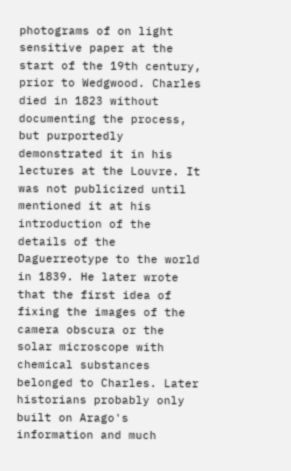photograms of on light sensitive paper at the start of the 19th century, prior to Wedgwood. Charles died in 1823 without documenting the process, but purportedly demonstrated it in his lectures at the Louvre. It was not publicized until mentioned it at his introduction of the details of the Daguerreotype to the world in 1839. He later wrote that the first idea of fixing the images of the camera obscura or the solar microscope with chemical substances belonged to Charles. Later historians probably only built on Arago's information and much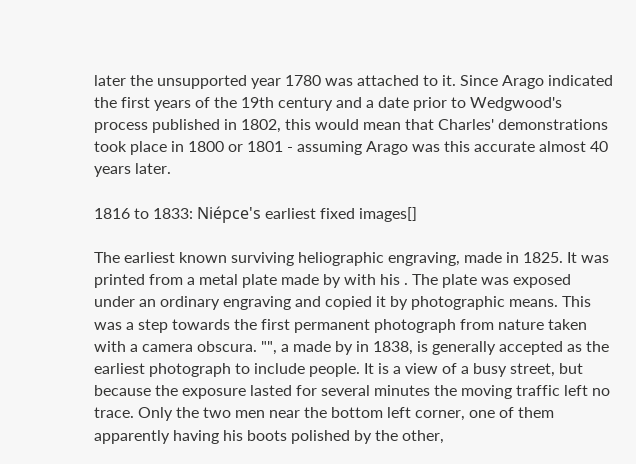later the unsupported year 1780 was attached to it. Since Arago indicated the first years of the 19th century and a date prior to Wedgwood's process published in 1802, this would mean that Charles' demonstrations took place in 1800 or 1801 - assuming Arago was this accurate almost 40 years later.

1816 to 1833: Niépce's earliest fixed images[]

The earliest known surviving heliographic engraving, made in 1825. It was printed from a metal plate made by with his . The plate was exposed under an ordinary engraving and copied it by photographic means. This was a step towards the first permanent photograph from nature taken with a camera obscura. "", a made by in 1838, is generally accepted as the earliest photograph to include people. It is a view of a busy street, but because the exposure lasted for several minutes the moving traffic left no trace. Only the two men near the bottom left corner, one of them apparently having his boots polished by the other,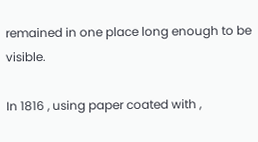remained in one place long enough to be visible.

In 1816 , using paper coated with ,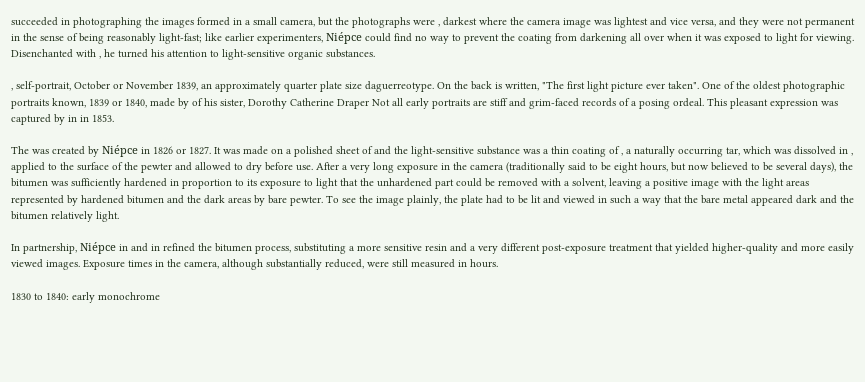succeeded in photographing the images formed in a small camera, but the photographs were , darkest where the camera image was lightest and vice versa, and they were not permanent in the sense of being reasonably light-fast; like earlier experimenters, Niépce could find no way to prevent the coating from darkening all over when it was exposed to light for viewing. Disenchanted with , he turned his attention to light-sensitive organic substances.

, self-portrait, October or November 1839, an approximately quarter plate size daguerreotype. On the back is written, "The first light picture ever taken". One of the oldest photographic portraits known, 1839 or 1840, made by of his sister, Dorothy Catherine Draper Not all early portraits are stiff and grim-faced records of a posing ordeal. This pleasant expression was captured by in in 1853.

The was created by Niépce in 1826 or 1827. It was made on a polished sheet of and the light-sensitive substance was a thin coating of , a naturally occurring tar, which was dissolved in , applied to the surface of the pewter and allowed to dry before use. After a very long exposure in the camera (traditionally said to be eight hours, but now believed to be several days), the bitumen was sufficiently hardened in proportion to its exposure to light that the unhardened part could be removed with a solvent, leaving a positive image with the light areas represented by hardened bitumen and the dark areas by bare pewter. To see the image plainly, the plate had to be lit and viewed in such a way that the bare metal appeared dark and the bitumen relatively light.

In partnership, Niépce in and in refined the bitumen process, substituting a more sensitive resin and a very different post-exposure treatment that yielded higher-quality and more easily viewed images. Exposure times in the camera, although substantially reduced, were still measured in hours.

1830 to 1840: early monochrome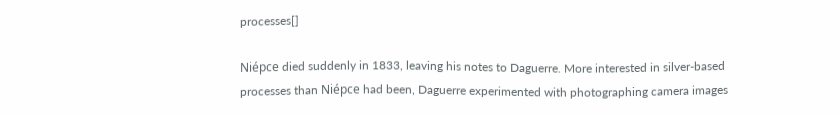processes[]

Niépce died suddenly in 1833, leaving his notes to Daguerre. More interested in silver-based processes than Niépce had been, Daguerre experimented with photographing camera images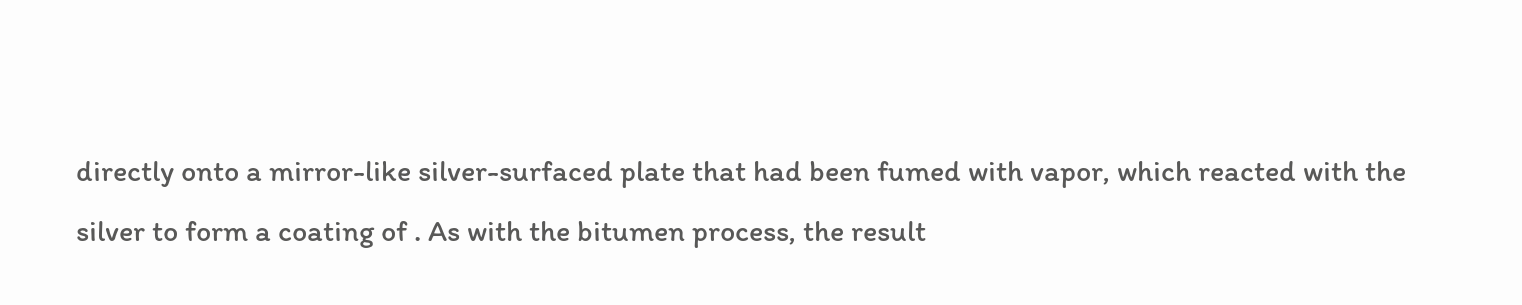directly onto a mirror-like silver-surfaced plate that had been fumed with vapor, which reacted with the silver to form a coating of . As with the bitumen process, the result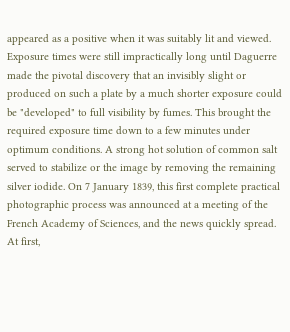appeared as a positive when it was suitably lit and viewed. Exposure times were still impractically long until Daguerre made the pivotal discovery that an invisibly slight or produced on such a plate by a much shorter exposure could be "developed" to full visibility by fumes. This brought the required exposure time down to a few minutes under optimum conditions. A strong hot solution of common salt served to stabilize or the image by removing the remaining silver iodide. On 7 January 1839, this first complete practical photographic process was announced at a meeting of the French Academy of Sciences, and the news quickly spread. At first,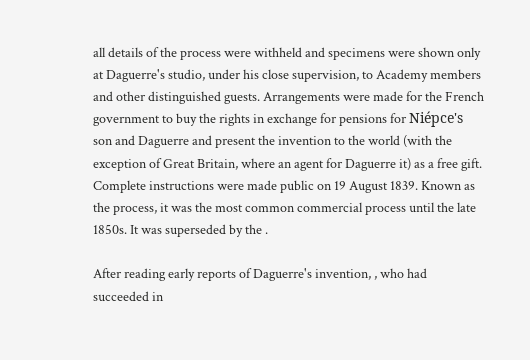all details of the process were withheld and specimens were shown only at Daguerre's studio, under his close supervision, to Academy members and other distinguished guests. Arrangements were made for the French government to buy the rights in exchange for pensions for Niépce's son and Daguerre and present the invention to the world (with the exception of Great Britain, where an agent for Daguerre it) as a free gift. Complete instructions were made public on 19 August 1839. Known as the process, it was the most common commercial process until the late 1850s. It was superseded by the .

After reading early reports of Daguerre's invention, , who had succeeded in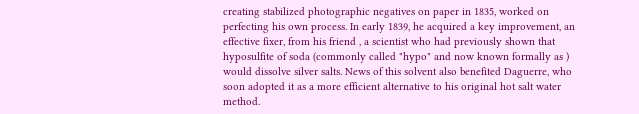creating stabilized photographic negatives on paper in 1835, worked on perfecting his own process. In early 1839, he acquired a key improvement, an effective fixer, from his friend , a scientist who had previously shown that hyposulfite of soda (commonly called "hypo" and now known formally as ) would dissolve silver salts. News of this solvent also benefited Daguerre, who soon adopted it as a more efficient alternative to his original hot salt water method.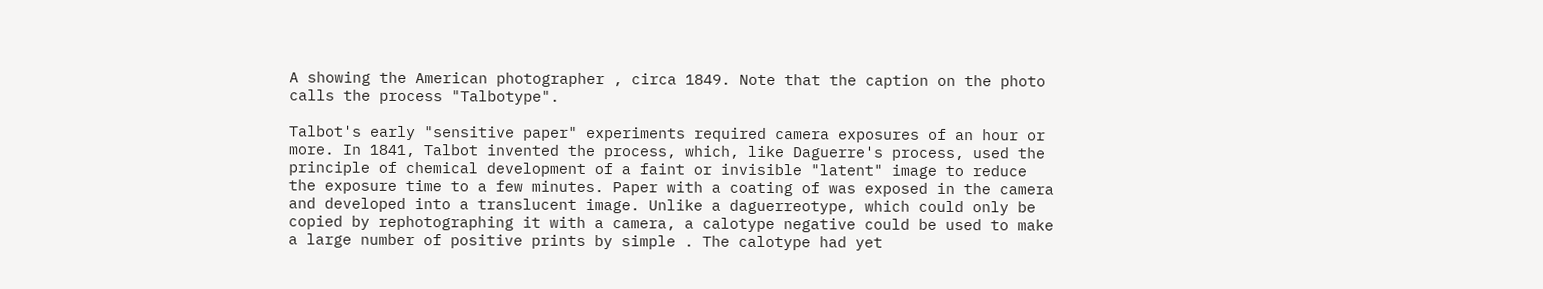A showing the American photographer , circa 1849. Note that the caption on the photo calls the process "Talbotype".

Talbot's early "sensitive paper" experiments required camera exposures of an hour or more. In 1841, Talbot invented the process, which, like Daguerre's process, used the principle of chemical development of a faint or invisible "latent" image to reduce the exposure time to a few minutes. Paper with a coating of was exposed in the camera and developed into a translucent image. Unlike a daguerreotype, which could only be copied by rephotographing it with a camera, a calotype negative could be used to make a large number of positive prints by simple . The calotype had yet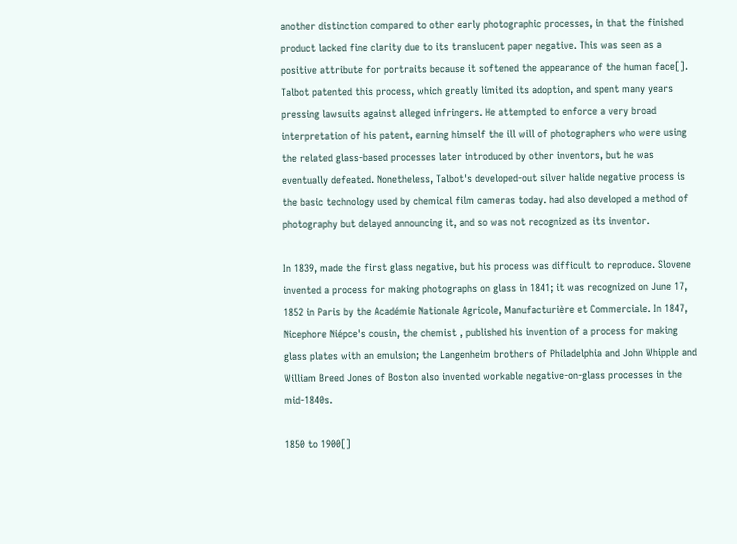another distinction compared to other early photographic processes, in that the finished product lacked fine clarity due to its translucent paper negative. This was seen as a positive attribute for portraits because it softened the appearance of the human face[]. Talbot patented this process, which greatly limited its adoption, and spent many years pressing lawsuits against alleged infringers. He attempted to enforce a very broad interpretation of his patent, earning himself the ill will of photographers who were using the related glass-based processes later introduced by other inventors, but he was eventually defeated. Nonetheless, Talbot's developed-out silver halide negative process is the basic technology used by chemical film cameras today. had also developed a method of photography but delayed announcing it, and so was not recognized as its inventor.

In 1839, made the first glass negative, but his process was difficult to reproduce. Slovene invented a process for making photographs on glass in 1841; it was recognized on June 17, 1852 in Paris by the Académie Nationale Agricole, Manufacturière et Commerciale. In 1847, Nicephore Niépce's cousin, the chemist , published his invention of a process for making glass plates with an emulsion; the Langenheim brothers of Philadelphia and John Whipple and William Breed Jones of Boston also invented workable negative-on-glass processes in the mid-1840s.

1850 to 1900[]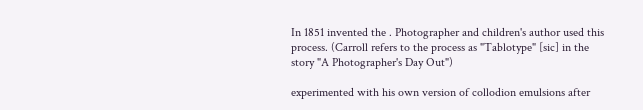In 1851 invented the . Photographer and children's author used this process. (Carroll refers to the process as "Tablotype" [sic] in the story "A Photographer's Day Out")

experimented with his own version of collodion emulsions after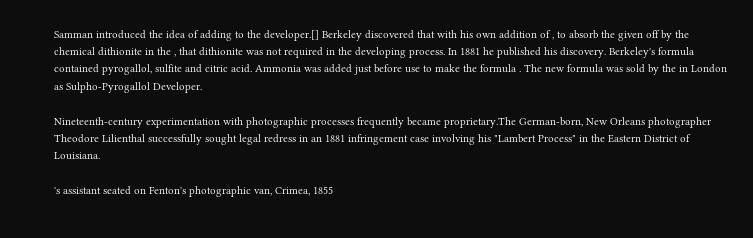Samman introduced the idea of adding to the developer.[] Berkeley discovered that with his own addition of , to absorb the given off by the chemical dithionite in the , that dithionite was not required in the developing process. In 1881 he published his discovery. Berkeley's formula contained pyrogallol, sulfite and citric acid. Ammonia was added just before use to make the formula . The new formula was sold by the in London as Sulpho-Pyrogallol Developer.

Nineteenth-century experimentation with photographic processes frequently became proprietary.The German-born, New Orleans photographer Theodore Lilienthal successfully sought legal redress in an 1881 infringement case involving his "Lambert Process" in the Eastern District of Louisiana.

's assistant seated on Fenton's photographic van, Crimea, 1855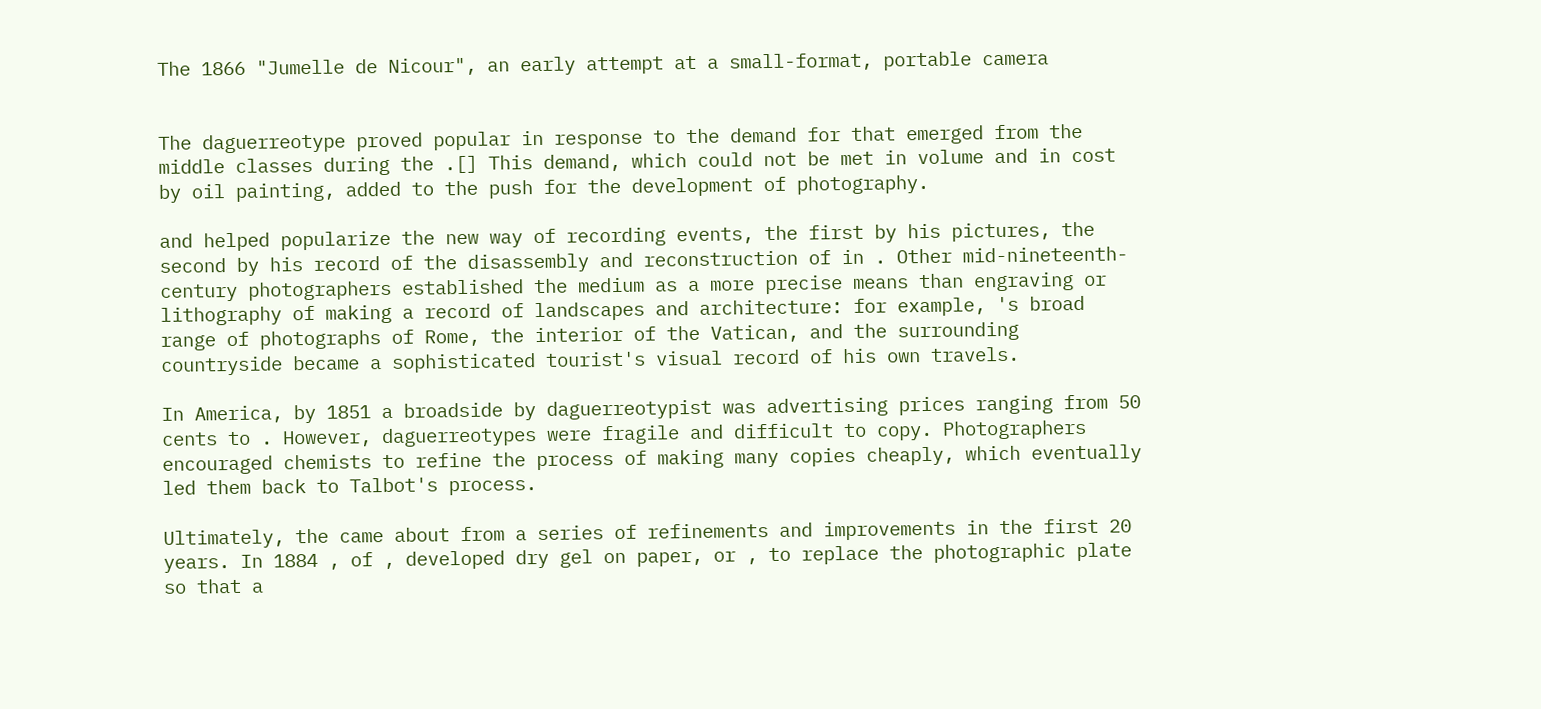The 1866 "Jumelle de Nicour", an early attempt at a small-format, portable camera


The daguerreotype proved popular in response to the demand for that emerged from the middle classes during the .[] This demand, which could not be met in volume and in cost by oil painting, added to the push for the development of photography.

and helped popularize the new way of recording events, the first by his pictures, the second by his record of the disassembly and reconstruction of in . Other mid-nineteenth-century photographers established the medium as a more precise means than engraving or lithography of making a record of landscapes and architecture: for example, 's broad range of photographs of Rome, the interior of the Vatican, and the surrounding countryside became a sophisticated tourist's visual record of his own travels.

In America, by 1851 a broadside by daguerreotypist was advertising prices ranging from 50 cents to . However, daguerreotypes were fragile and difficult to copy. Photographers encouraged chemists to refine the process of making many copies cheaply, which eventually led them back to Talbot's process.

Ultimately, the came about from a series of refinements and improvements in the first 20 years. In 1884 , of , developed dry gel on paper, or , to replace the photographic plate so that a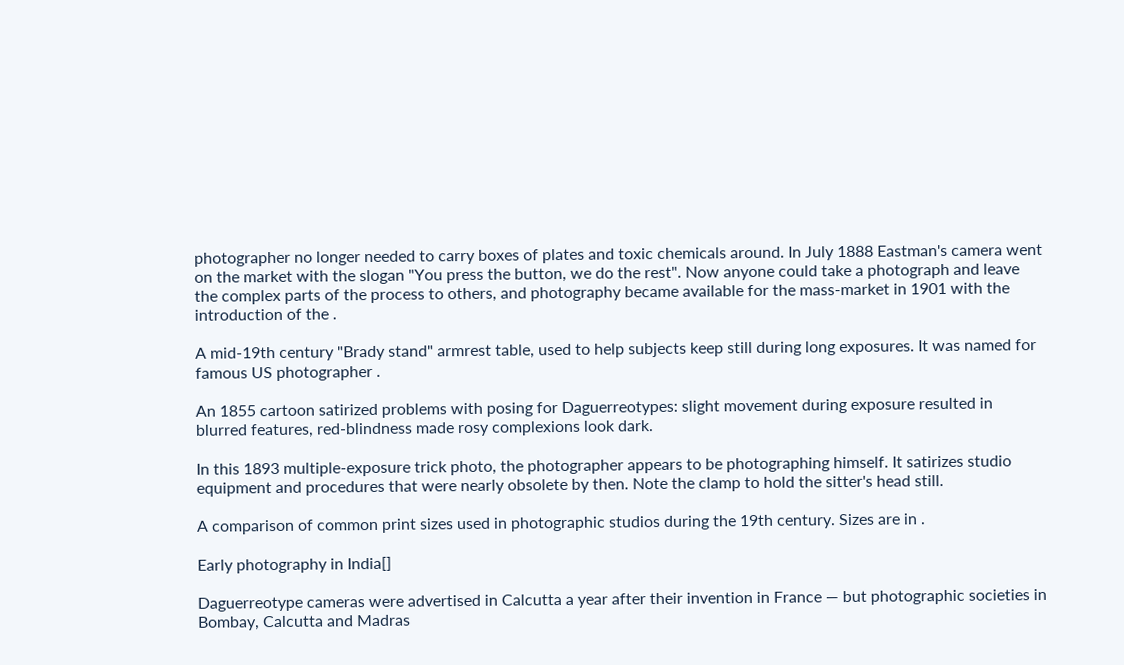photographer no longer needed to carry boxes of plates and toxic chemicals around. In July 1888 Eastman's camera went on the market with the slogan "You press the button, we do the rest". Now anyone could take a photograph and leave the complex parts of the process to others, and photography became available for the mass-market in 1901 with the introduction of the .

A mid-19th century "Brady stand" armrest table, used to help subjects keep still during long exposures. It was named for famous US photographer .

An 1855 cartoon satirized problems with posing for Daguerreotypes: slight movement during exposure resulted in blurred features, red-blindness made rosy complexions look dark.

In this 1893 multiple-exposure trick photo, the photographer appears to be photographing himself. It satirizes studio equipment and procedures that were nearly obsolete by then. Note the clamp to hold the sitter's head still.

A comparison of common print sizes used in photographic studios during the 19th century. Sizes are in .

Early photography in India[]

Daguerreotype cameras were advertised in Calcutta a year after their invention in France — but photographic societies in Bombay, Calcutta and Madras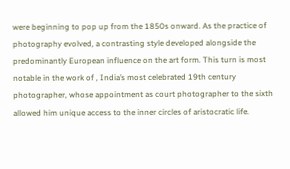were beginning to pop up from the 1850s onward. As the practice of photography evolved, a contrasting style developed alongside the predominantly European influence on the art form. This turn is most notable in the work of , India’s most celebrated 19th century photographer, whose appointment as court photographer to the sixth allowed him unique access to the inner circles of aristocratic life.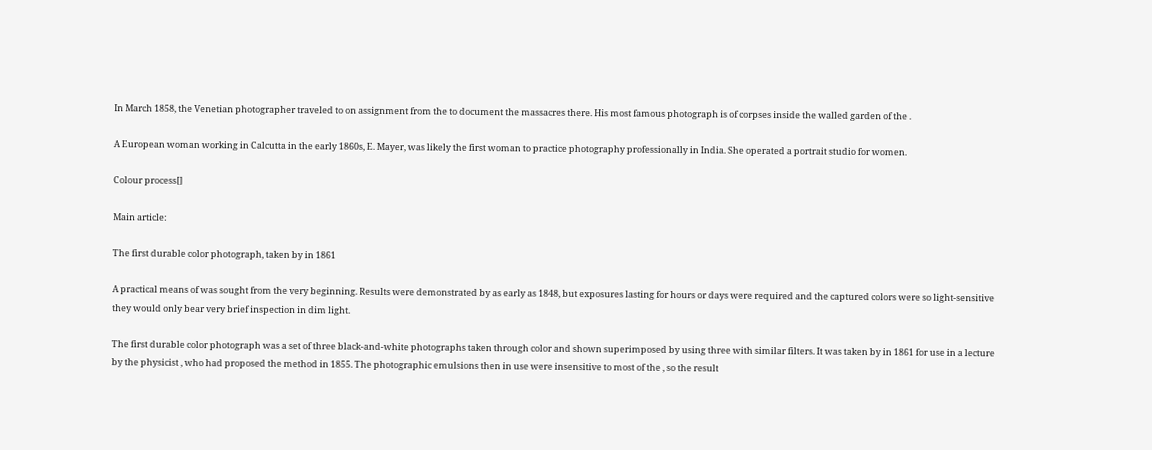In March 1858, the Venetian photographer traveled to on assignment from the to document the massacres there. His most famous photograph is of corpses inside the walled garden of the .

A European woman working in Calcutta in the early 1860s, E. Mayer, was likely the first woman to practice photography professionally in India. She operated a portrait studio for women.

Colour process[]

Main article:

The first durable color photograph, taken by in 1861

A practical means of was sought from the very beginning. Results were demonstrated by as early as 1848, but exposures lasting for hours or days were required and the captured colors were so light-sensitive they would only bear very brief inspection in dim light.

The first durable color photograph was a set of three black-and-white photographs taken through color and shown superimposed by using three with similar filters. It was taken by in 1861 for use in a lecture by the physicist , who had proposed the method in 1855. The photographic emulsions then in use were insensitive to most of the , so the result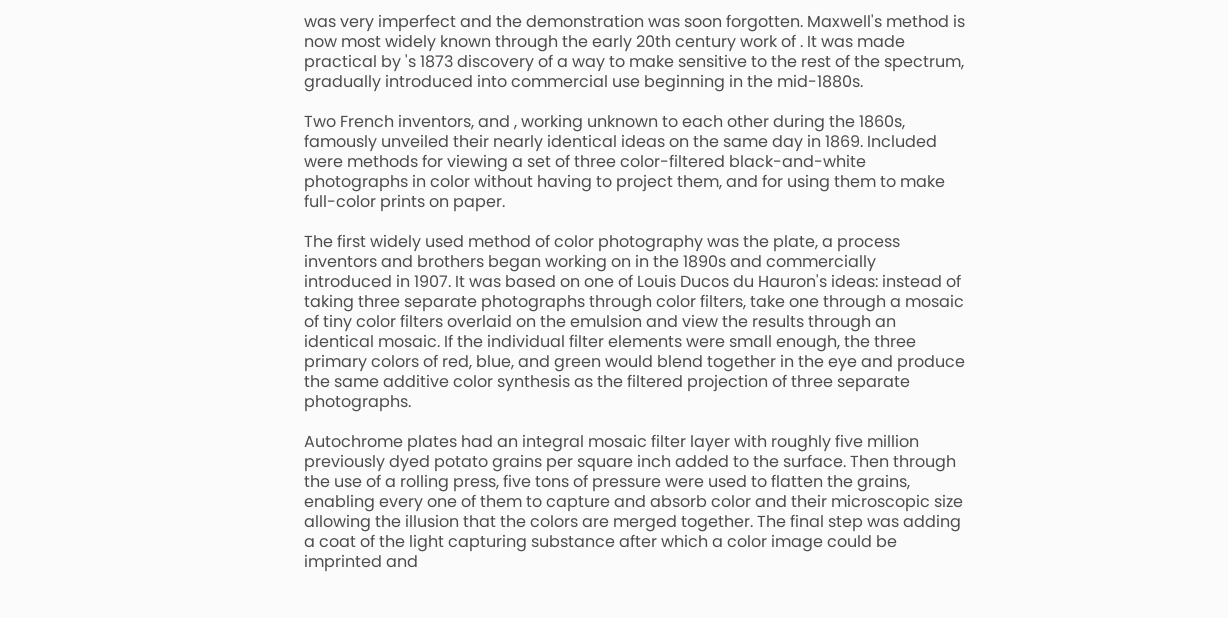was very imperfect and the demonstration was soon forgotten. Maxwell's method is now most widely known through the early 20th century work of . It was made practical by 's 1873 discovery of a way to make sensitive to the rest of the spectrum, gradually introduced into commercial use beginning in the mid-1880s.

Two French inventors, and , working unknown to each other during the 1860s, famously unveiled their nearly identical ideas on the same day in 1869. Included were methods for viewing a set of three color-filtered black-and-white photographs in color without having to project them, and for using them to make full-color prints on paper.

The first widely used method of color photography was the plate, a process inventors and brothers began working on in the 1890s and commercially introduced in 1907. It was based on one of Louis Ducos du Hauron's ideas: instead of taking three separate photographs through color filters, take one through a mosaic of tiny color filters overlaid on the emulsion and view the results through an identical mosaic. If the individual filter elements were small enough, the three primary colors of red, blue, and green would blend together in the eye and produce the same additive color synthesis as the filtered projection of three separate photographs.

Autochrome plates had an integral mosaic filter layer with roughly five million previously dyed potato grains per square inch added to the surface. Then through the use of a rolling press, five tons of pressure were used to flatten the grains, enabling every one of them to capture and absorb color and their microscopic size allowing the illusion that the colors are merged together. The final step was adding a coat of the light capturing substance after which a color image could be imprinted and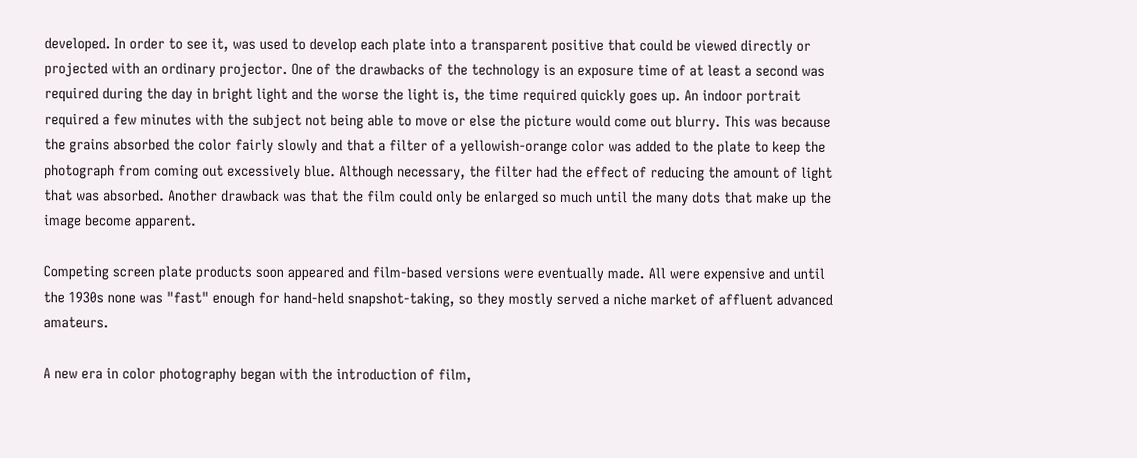developed. In order to see it, was used to develop each plate into a transparent positive that could be viewed directly or projected with an ordinary projector. One of the drawbacks of the technology is an exposure time of at least a second was required during the day in bright light and the worse the light is, the time required quickly goes up. An indoor portrait required a few minutes with the subject not being able to move or else the picture would come out blurry. This was because the grains absorbed the color fairly slowly and that a filter of a yellowish-orange color was added to the plate to keep the photograph from coming out excessively blue. Although necessary, the filter had the effect of reducing the amount of light that was absorbed. Another drawback was that the film could only be enlarged so much until the many dots that make up the image become apparent.

Competing screen plate products soon appeared and film-based versions were eventually made. All were expensive and until the 1930s none was "fast" enough for hand-held snapshot-taking, so they mostly served a niche market of affluent advanced amateurs.

A new era in color photography began with the introduction of film,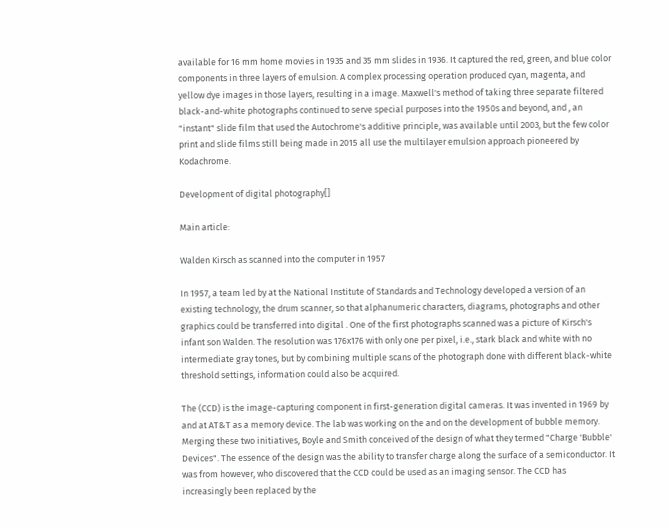available for 16 mm home movies in 1935 and 35 mm slides in 1936. It captured the red, green, and blue color components in three layers of emulsion. A complex processing operation produced cyan, magenta, and yellow dye images in those layers, resulting in a image. Maxwell's method of taking three separate filtered black-and-white photographs continued to serve special purposes into the 1950s and beyond, and , an "instant" slide film that used the Autochrome's additive principle, was available until 2003, but the few color print and slide films still being made in 2015 all use the multilayer emulsion approach pioneered by Kodachrome.

Development of digital photography[]

Main article:

Walden Kirsch as scanned into the computer in 1957

In 1957, a team led by at the National Institute of Standards and Technology developed a version of an existing technology, the drum scanner, so that alphanumeric characters, diagrams, photographs and other graphics could be transferred into digital . One of the first photographs scanned was a picture of Kirsch's infant son Walden. The resolution was 176x176 with only one per pixel, i.e., stark black and white with no intermediate gray tones, but by combining multiple scans of the photograph done with different black-white threshold settings, information could also be acquired.

The (CCD) is the image-capturing component in first-generation digital cameras. It was invented in 1969 by and at AT&T as a memory device. The lab was working on the and on the development of bubble memory. Merging these two initiatives, Boyle and Smith conceived of the design of what they termed "Charge 'Bubble' Devices". The essence of the design was the ability to transfer charge along the surface of a semiconductor. It was from however, who discovered that the CCD could be used as an imaging sensor. The CCD has increasingly been replaced by the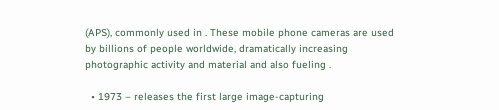(APS), commonly used in . These mobile phone cameras are used by billions of people worldwide, dramatically increasing photographic activity and material and also fueling .

  • 1973 – releases the first large image-capturing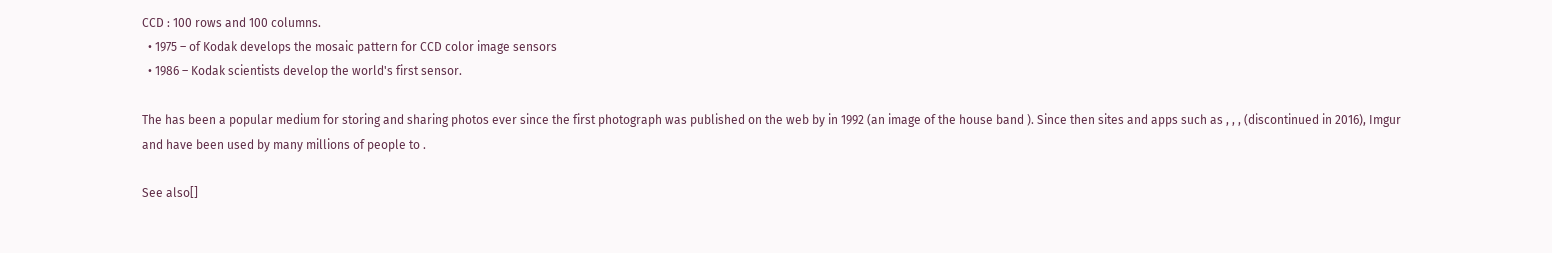CCD : 100 rows and 100 columns.
  • 1975 – of Kodak develops the mosaic pattern for CCD color image sensors
  • 1986 – Kodak scientists develop the world's first sensor.

The has been a popular medium for storing and sharing photos ever since the first photograph was published on the web by in 1992 (an image of the house band ). Since then sites and apps such as , , , (discontinued in 2016), Imgur and have been used by many millions of people to .

See also[]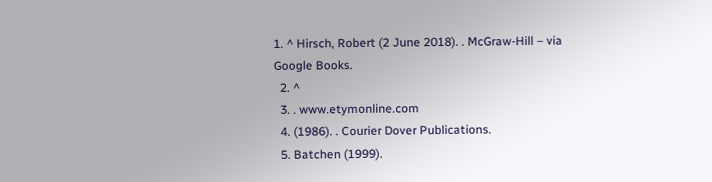1. ^ Hirsch, Robert (2 June 2018). . McGraw-Hill – via Google Books.
  2. ^
  3. . www.etymonline.com
  4. (1986). . Courier Dover Publications.
  5. Batchen (1999).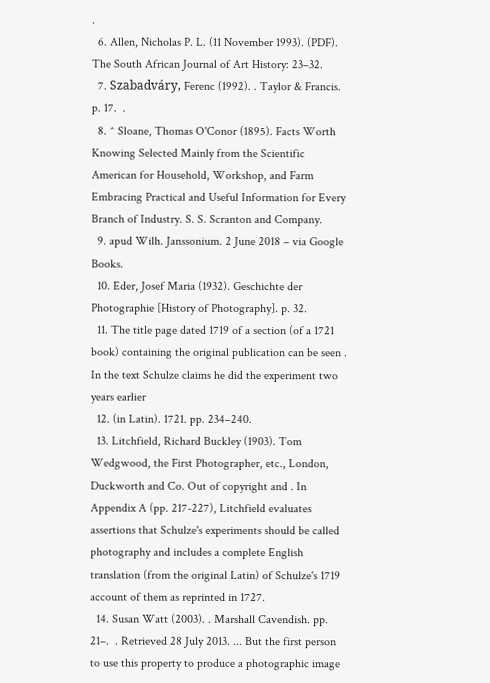.
  6. Allen, Nicholas P. L. (11 November 1993). (PDF). The South African Journal of Art History: 23–32.
  7. Szabadváry, Ferenc (1992). . Taylor & Francis. p. 17.  .
  8. ^ Sloane, Thomas O'Conor (1895). Facts Worth Knowing Selected Mainly from the Scientific American for Household, Workshop, and Farm Embracing Practical and Useful Information for Every Branch of Industry. S. S. Scranton and Company.
  9. apud Wilh. Janssonium. 2 June 2018 – via Google Books.
  10. Eder, Josef Maria (1932). Geschichte der Photographie [History of Photography]. p. 32.
  11. The title page dated 1719 of a section (of a 1721 book) containing the original publication can be seen . In the text Schulze claims he did the experiment two years earlier
  12. (in Latin). 1721. pp. 234–240.
  13. Litchfield, Richard Buckley (1903). Tom Wedgwood, the First Photographer, etc., London, Duckworth and Co. Out of copyright and . In Appendix A (pp. 217-227), Litchfield evaluates assertions that Schulze's experiments should be called photography and includes a complete English translation (from the original Latin) of Schulze's 1719 account of them as reprinted in 1727.
  14. Susan Watt (2003). . Marshall Cavendish. pp. 21–.  . Retrieved 28 July 2013. ... But the first person to use this property to produce a photographic image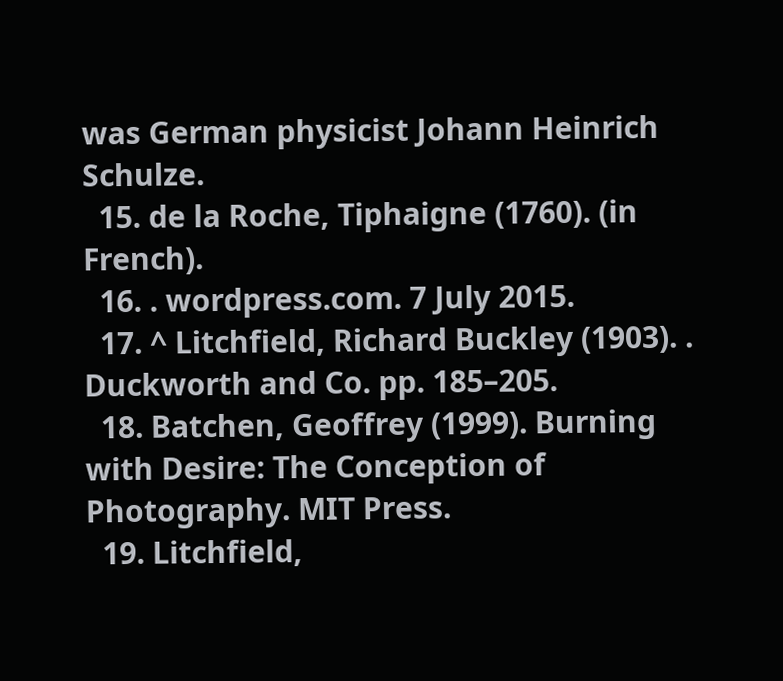was German physicist Johann Heinrich Schulze.
  15. de la Roche, Tiphaigne (1760). (in French).
  16. . wordpress.com. 7 July 2015.
  17. ^ Litchfield, Richard Buckley (1903). . Duckworth and Co. pp. 185–205.
  18. Batchen, Geoffrey (1999). Burning with Desire: The Conception of Photography. MIT Press.
  19. Litchfield,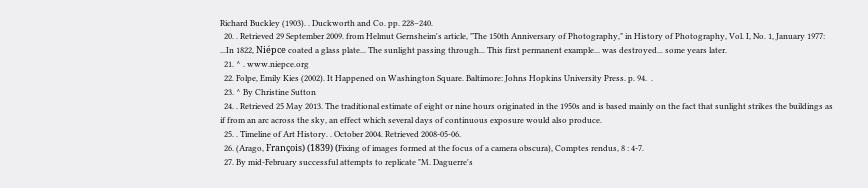Richard Buckley (1903). . Duckworth and Co. pp. 228–240.
  20. . Retrieved 29 September 2009. from Helmut Gernsheim's article, "The 150th Anniversary of Photography," in History of Photography, Vol. I, No. 1, January 1977: ...In 1822, Niépce coated a glass plate... The sunlight passing through... This first permanent example... was destroyed... some years later.
  21. ^ . www.niepce.org
  22. Folpe, Emily Kies (2002). It Happened on Washington Square. Baltimore: Johns Hopkins University Press. p. 94.  .
  23. ^ By Christine Sutton
  24. . Retrieved 25 May 2013. The traditional estimate of eight or nine hours originated in the 1950s and is based mainly on the fact that sunlight strikes the buildings as if from an arc across the sky, an effect which several days of continuous exposure would also produce.
  25. . Timeline of Art History. . October 2004. Retrieved 2008-05-06.
  26. (Arago, François) (1839) (Fixing of images formed at the focus of a camera obscura), Comptes rendus, 8 : 4-7.
  27. By mid-February successful attempts to replicate "M. Daguerre's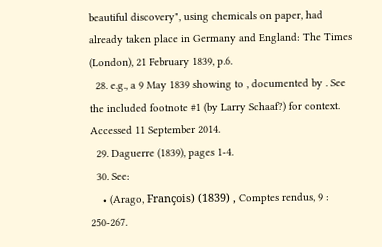beautiful discovery", using chemicals on paper, had already taken place in Germany and England: The Times (London), 21 February 1839, p.6.
  28. e.g., a 9 May 1839 showing to , documented by . See the included footnote #1 (by Larry Schaaf?) for context. Accessed 11 September 2014.
  29. Daguerre (1839), pages 1-4.
  30. See:
    • (Arago, François) (1839) , Comptes rendus, 9 : 250-267.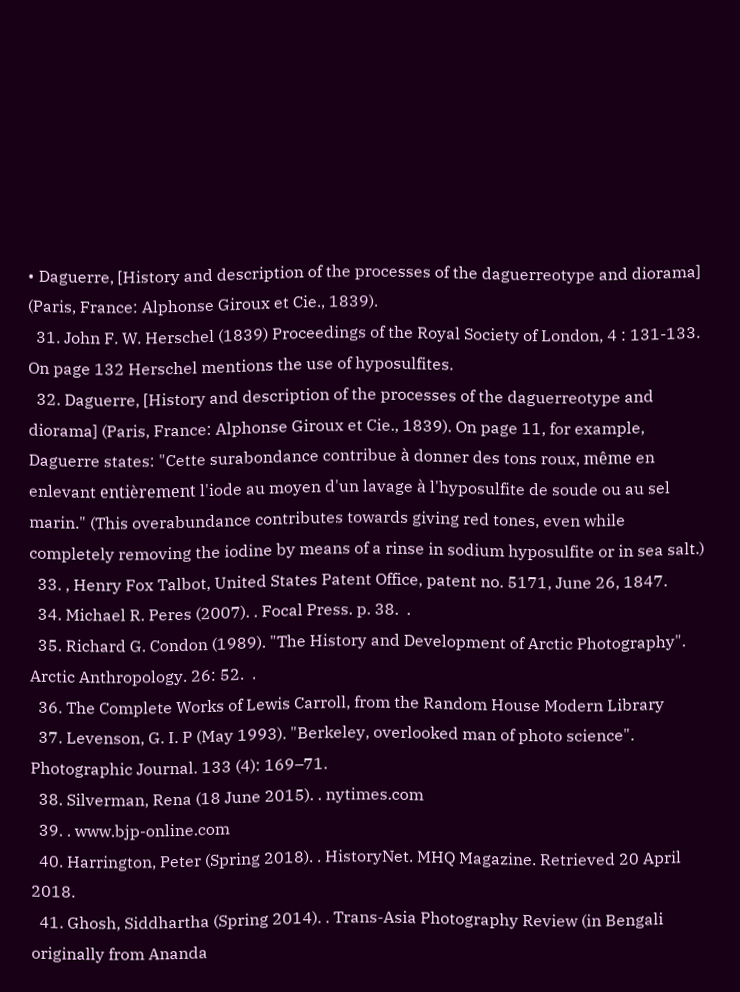• Daguerre, [History and description of the processes of the daguerreotype and diorama] (Paris, France: Alphonse Giroux et Cie., 1839).
  31. John F. W. Herschel (1839) Proceedings of the Royal Society of London, 4 : 131-133. On page 132 Herschel mentions the use of hyposulfites.
  32. Daguerre, [History and description of the processes of the daguerreotype and diorama] (Paris, France: Alphonse Giroux et Cie., 1839). On page 11, for example, Daguerre states: "Cette surabondance contribue à donner des tons roux, même en enlevant entièrement l'iode au moyen d'un lavage à l'hyposulfite de soude ou au sel marin." (This overabundance contributes towards giving red tones, even while completely removing the iodine by means of a rinse in sodium hyposulfite or in sea salt.)
  33. , Henry Fox Talbot, United States Patent Office, patent no. 5171, June 26, 1847.
  34. Michael R. Peres (2007). . Focal Press. p. 38.  .
  35. Richard G. Condon (1989). "The History and Development of Arctic Photography". Arctic Anthropology. 26: 52.  .
  36. The Complete Works of Lewis Carroll, from the Random House Modern Library
  37. Levenson, G. I. P (May 1993). "Berkeley, overlooked man of photo science". Photographic Journal. 133 (4): 169–71.
  38. Silverman, Rena (18 June 2015). . nytimes.com
  39. . www.bjp-online.com
  40. Harrington, Peter (Spring 2018). . HistoryNet. MHQ Magazine. Retrieved 20 April 2018.
  41. Ghosh, Siddhartha (Spring 2014). . Trans-Asia Photography Review (in Bengali originally from Ananda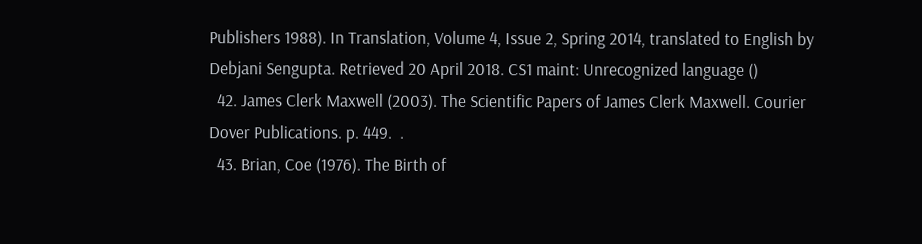Publishers 1988). In Translation, Volume 4, Issue 2, Spring 2014, translated to English by Debjani Sengupta. Retrieved 20 April 2018. CS1 maint: Unrecognized language ()
  42. James Clerk Maxwell (2003). The Scientific Papers of James Clerk Maxwell. Courier Dover Publications. p. 449.  .
  43. Brian, Coe (1976). The Birth of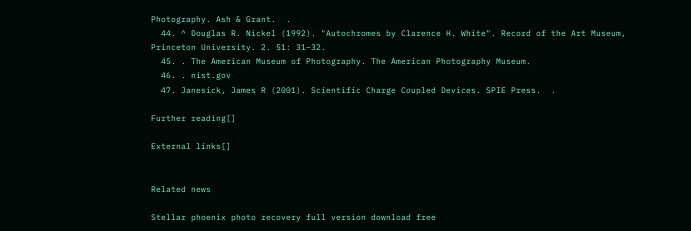Photography. Ash & Grant.  .
  44. ^ Douglas R. Nickel (1992). "Autochromes by Clarence H. White". Record of the Art Museum, Princeton University. 2. 51: 31–32.
  45. . The American Museum of Photography. The American Photography Museum.
  46. . nist.gov
  47. Janesick, James R (2001). Scientific Charge Coupled Devices. SPIE Press.  .

Further reading[]

External links[]


Related news

Stellar phoenix photo recovery full version download free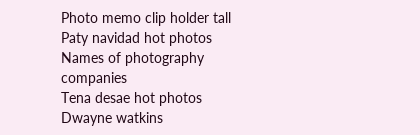Photo memo clip holder tall
Paty navidad hot photos
Names of photography companies
Tena desae hot photos
Dwayne watkins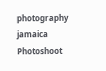photography jamaica
Photoshoot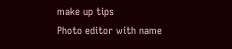make up tips
Photo editor with name